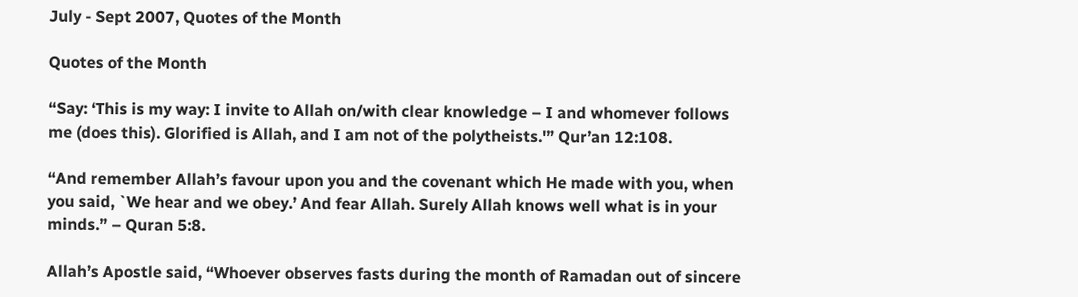July - Sept 2007, Quotes of the Month

Quotes of the Month

“Say: ‘This is my way: I invite to Allah on/with clear knowledge – I and whomever follows me (does this). Glorified is Allah, and I am not of the polytheists.'” Qur’an 12:108.

“And remember Allah’s favour upon you and the covenant which He made with you, when you said, `We hear and we obey.’ And fear Allah. Surely Allah knows well what is in your minds.” – Quran 5:8.

Allah’s Apostle said, “Whoever observes fasts during the month of Ramadan out of sincere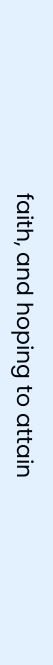faith, and hoping to attain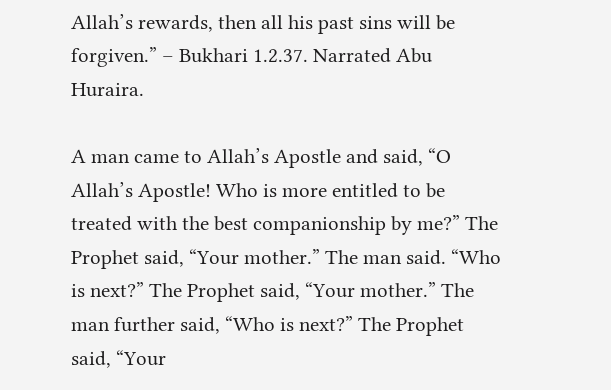Allah’s rewards, then all his past sins will be forgiven.” – Bukhari 1.2.37. Narrated Abu Huraira.

A man came to Allah’s Apostle and said, “O Allah’s Apostle! Who is more entitled to be treated with the best companionship by me?” The Prophet said, “Your mother.” The man said. “Who is next?” The Prophet said, “Your mother.” The man further said, “Who is next?” The Prophet said, “Your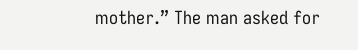mother.” The man asked for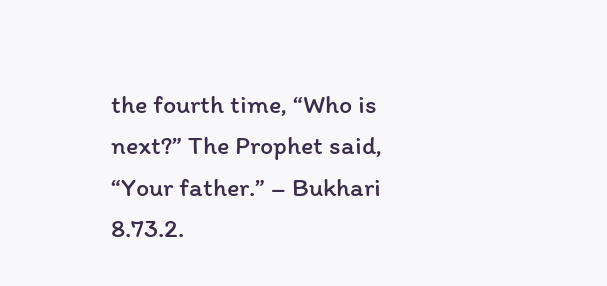the fourth time, “Who is next?” The Prophet said, “Your father.” – Bukhari 8.73.2.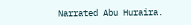Narrated Abu Huraira.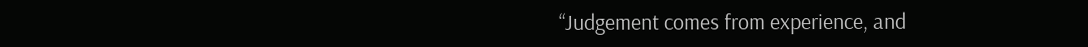“Judgement comes from experience, and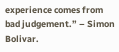experience comes from bad judgement.” – Simon Bolivar.